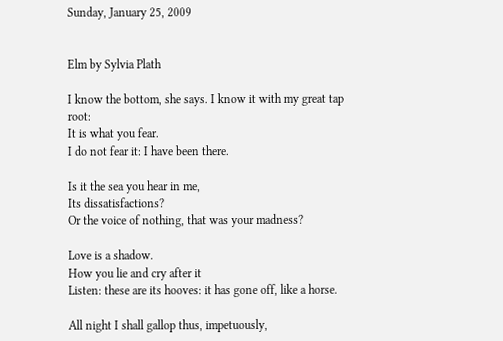Sunday, January 25, 2009


Elm by Sylvia Plath

I know the bottom, she says. I know it with my great tap root:
It is what you fear.
I do not fear it: I have been there.

Is it the sea you hear in me,
Its dissatisfactions?
Or the voice of nothing, that was your madness?

Love is a shadow.
How you lie and cry after it
Listen: these are its hooves: it has gone off, like a horse.

All night I shall gallop thus, impetuously,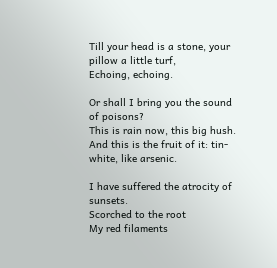Till your head is a stone, your pillow a little turf,
Echoing, echoing.

Or shall I bring you the sound of poisons?
This is rain now, this big hush.
And this is the fruit of it: tin-white, like arsenic.

I have suffered the atrocity of sunsets.
Scorched to the root
My red filaments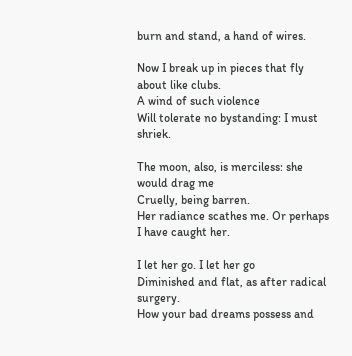burn and stand, a hand of wires.

Now I break up in pieces that fly about like clubs.
A wind of such violence
Will tolerate no bystanding: I must shriek.

The moon, also, is merciless: she would drag me
Cruelly, being barren.
Her radiance scathes me. Or perhaps I have caught her.

I let her go. I let her go
Diminished and flat, as after radical surgery.
How your bad dreams possess and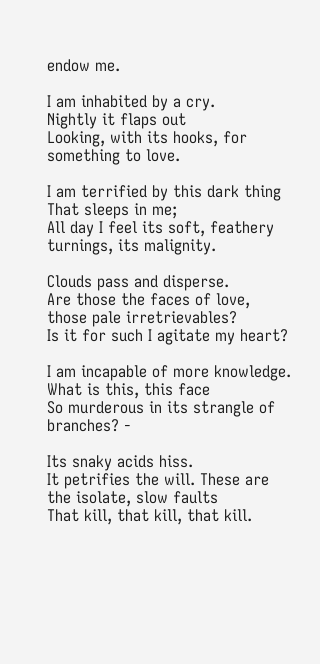endow me.

I am inhabited by a cry.
Nightly it flaps out
Looking, with its hooks, for something to love.

I am terrified by this dark thing
That sleeps in me;
All day I feel its soft, feathery turnings, its malignity.

Clouds pass and disperse.
Are those the faces of love, those pale irretrievables?
Is it for such I agitate my heart?

I am incapable of more knowledge.
What is this, this face
So murderous in its strangle of branches? -

Its snaky acids hiss.
It petrifies the will. These are the isolate, slow faults
That kill, that kill, that kill.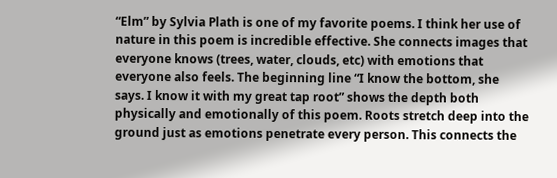“Elm” by Sylvia Plath is one of my favorite poems. I think her use of nature in this poem is incredible effective. She connects images that everyone knows (trees, water, clouds, etc) with emotions that everyone also feels. The beginning line “I know the bottom, she says. I know it with my great tap root” shows the depth both physically and emotionally of this poem. Roots stretch deep into the ground just as emotions penetrate every person. This connects the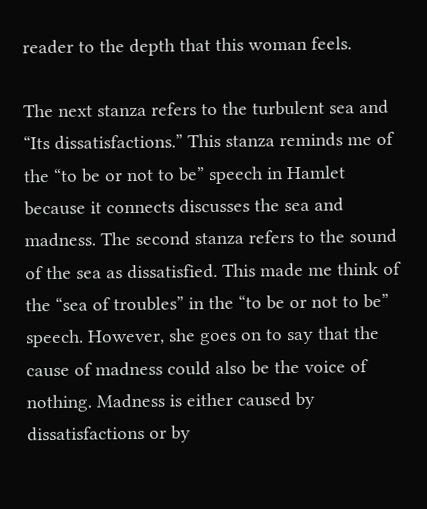reader to the depth that this woman feels.

The next stanza refers to the turbulent sea and “Its dissatisfactions.” This stanza reminds me of the “to be or not to be” speech in Hamlet because it connects discusses the sea and madness. The second stanza refers to the sound of the sea as dissatisfied. This made me think of the “sea of troubles” in the “to be or not to be” speech. However, she goes on to say that the cause of madness could also be the voice of nothing. Madness is either caused by dissatisfactions or by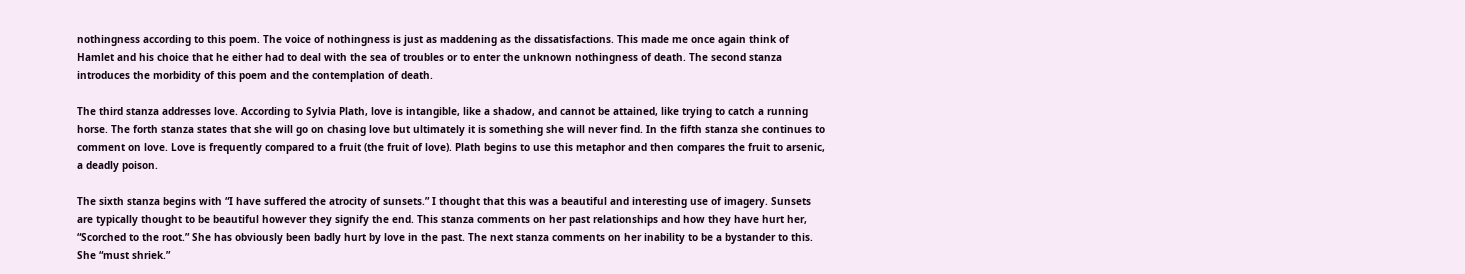nothingness according to this poem. The voice of nothingness is just as maddening as the dissatisfactions. This made me once again think of Hamlet and his choice that he either had to deal with the sea of troubles or to enter the unknown nothingness of death. The second stanza introduces the morbidity of this poem and the contemplation of death.

The third stanza addresses love. According to Sylvia Plath, love is intangible, like a shadow, and cannot be attained, like trying to catch a running horse. The forth stanza states that she will go on chasing love but ultimately it is something she will never find. In the fifth stanza she continues to comment on love. Love is frequently compared to a fruit (the fruit of love). Plath begins to use this metaphor and then compares the fruit to arsenic, a deadly poison.

The sixth stanza begins with “I have suffered the atrocity of sunsets.” I thought that this was a beautiful and interesting use of imagery. Sunsets are typically thought to be beautiful however they signify the end. This stanza comments on her past relationships and how they have hurt her, “Scorched to the root.” She has obviously been badly hurt by love in the past. The next stanza comments on her inability to be a bystander to this. She “must shriek.”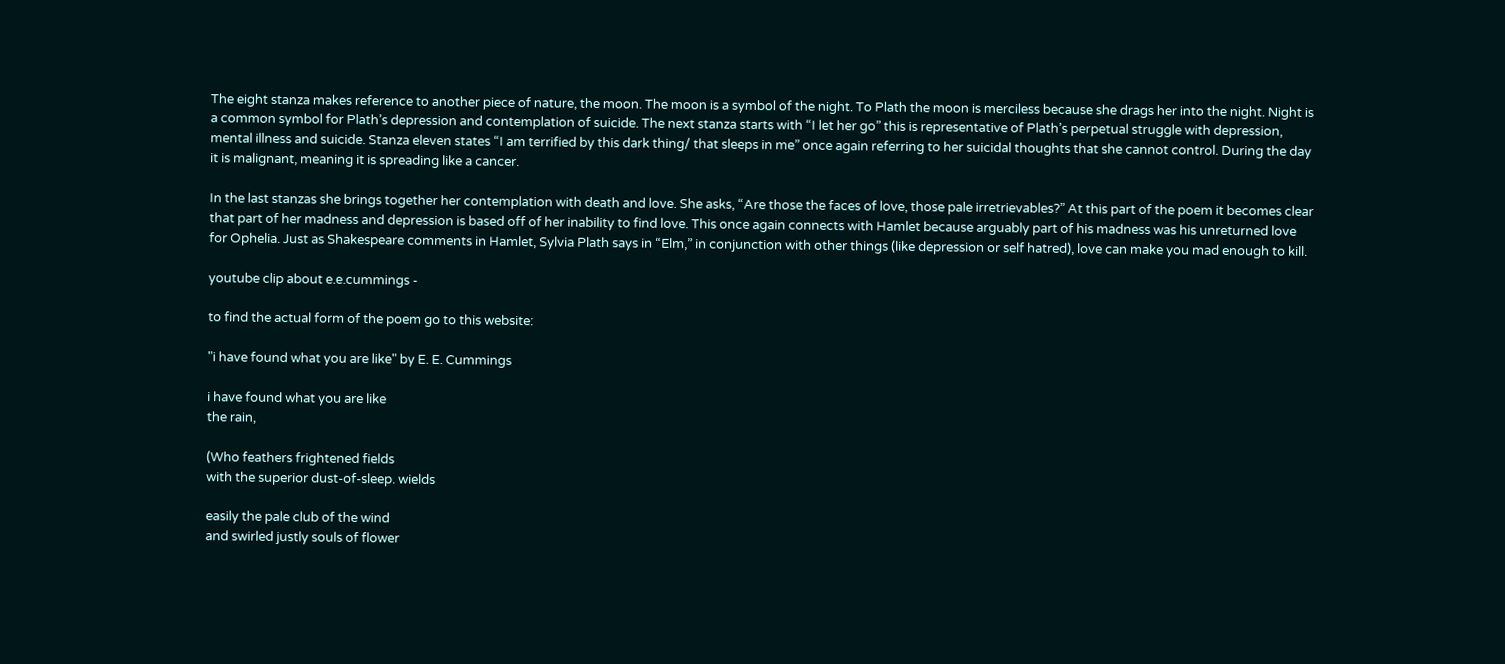The eight stanza makes reference to another piece of nature, the moon. The moon is a symbol of the night. To Plath the moon is merciless because she drags her into the night. Night is a common symbol for Plath’s depression and contemplation of suicide. The next stanza starts with “I let her go” this is representative of Plath’s perpetual struggle with depression, mental illness and suicide. Stanza eleven states “I am terrified by this dark thing/ that sleeps in me” once again referring to her suicidal thoughts that she cannot control. During the day it is malignant, meaning it is spreading like a cancer.

In the last stanzas she brings together her contemplation with death and love. She asks, “Are those the faces of love, those pale irretrievables?” At this part of the poem it becomes clear that part of her madness and depression is based off of her inability to find love. This once again connects with Hamlet because arguably part of his madness was his unreturned love for Ophelia. Just as Shakespeare comments in Hamlet, Sylvia Plath says in “Elm,” in conjunction with other things (like depression or self hatred), love can make you mad enough to kill.

youtube clip about e.e.cummings -

to find the actual form of the poem go to this website:

"i have found what you are like" by E. E. Cummings

i have found what you are like
the rain,

(Who feathers frightened fields
with the superior dust-of-sleep. wields

easily the pale club of the wind
and swirled justly souls of flower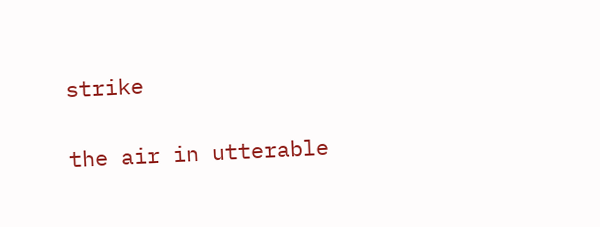strike

the air in utterable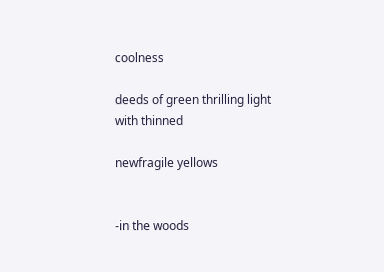coolness

deeds of green thrilling light
with thinned

newfragile yellows


-in the woods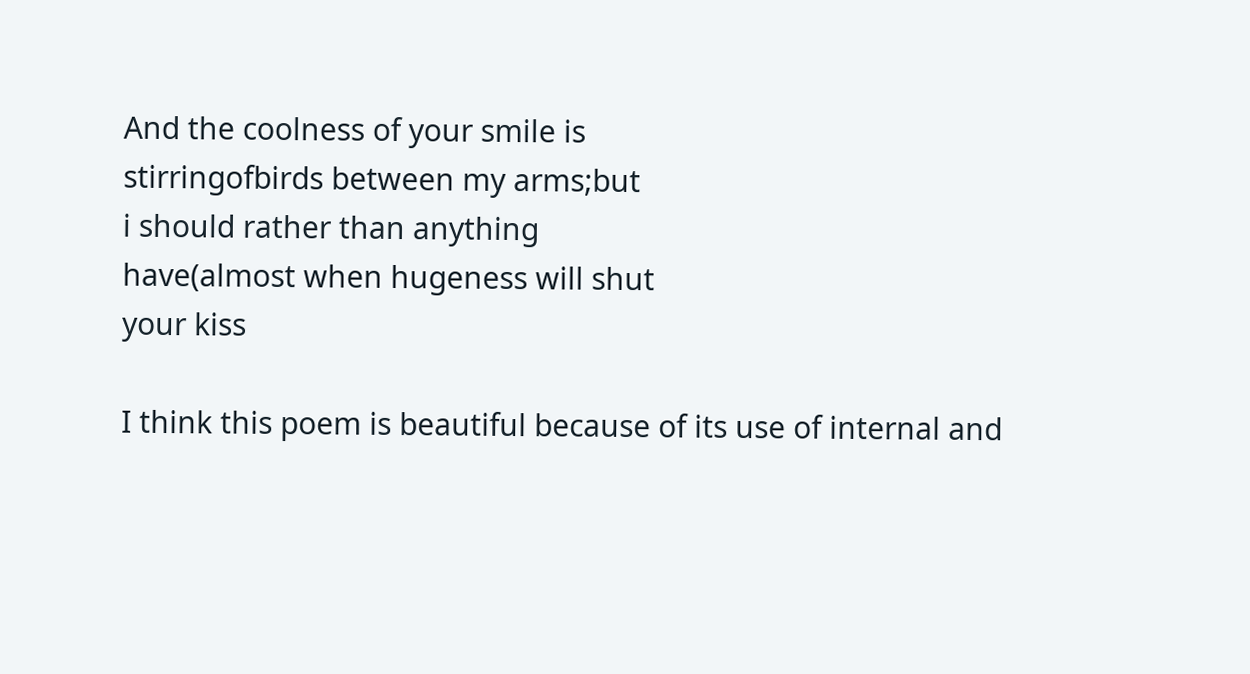And the coolness of your smile is
stirringofbirds between my arms;but
i should rather than anything
have(almost when hugeness will shut
your kiss

I think this poem is beautiful because of its use of internal and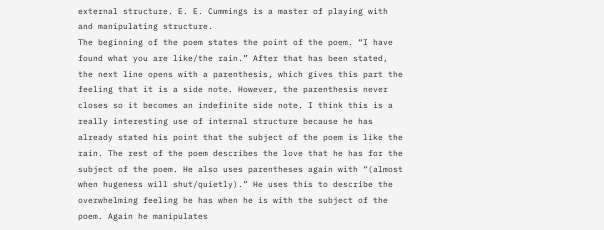external structure. E. E. Cummings is a master of playing with and manipulating structure.
The beginning of the poem states the point of the poem. “I have found what you are like/the rain.” After that has been stated, the next line opens with a parenthesis, which gives this part the feeling that it is a side note. However, the parenthesis never closes so it becomes an indefinite side note. I think this is a really interesting use of internal structure because he has already stated his point that the subject of the poem is like the rain. The rest of the poem describes the love that he has for the subject of the poem. He also uses parentheses again with “(almost when hugeness will shut/quietly).” He uses this to describe the overwhelming feeling he has when he is with the subject of the poem. Again he manipulates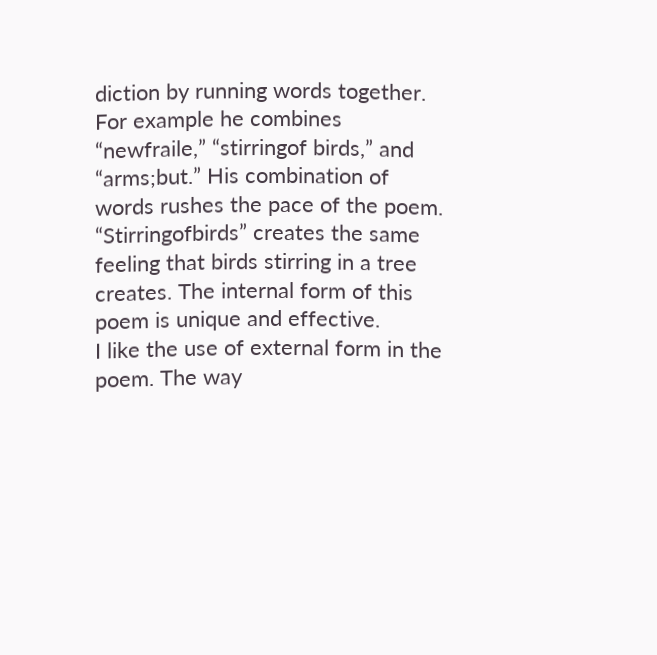diction by running words together. For example he combines “newfraile,” “stirringof birds,” and “arms;but.” His combination of words rushes the pace of the poem. “Stirringofbirds” creates the same feeling that birds stirring in a tree creates. The internal form of this poem is unique and effective.
I like the use of external form in the poem. The way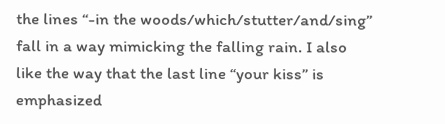the lines “-in the woods/which/stutter/and/sing” fall in a way mimicking the falling rain. I also like the way that the last line “your kiss” is emphasized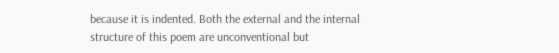because it is indented. Both the external and the internal structure of this poem are unconventional but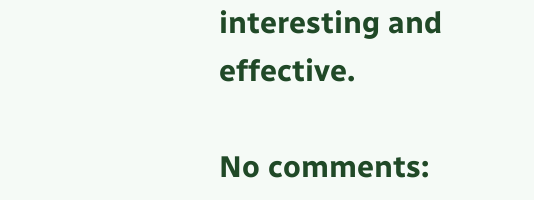interesting and effective.

No comments: